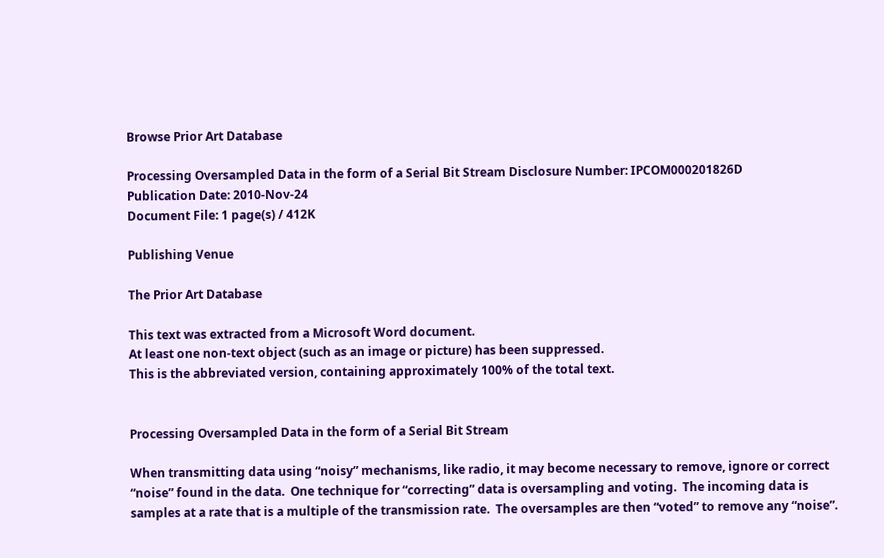Browse Prior Art Database

Processing Oversampled Data in the form of a Serial Bit Stream Disclosure Number: IPCOM000201826D
Publication Date: 2010-Nov-24
Document File: 1 page(s) / 412K

Publishing Venue

The Prior Art Database

This text was extracted from a Microsoft Word document.
At least one non-text object (such as an image or picture) has been suppressed.
This is the abbreviated version, containing approximately 100% of the total text.


Processing Oversampled Data in the form of a Serial Bit Stream

When transmitting data using “noisy” mechanisms, like radio, it may become necessary to remove, ignore or correct “noise” found in the data.  One technique for “correcting” data is oversampling and voting.  The incoming data is samples at a rate that is a multiple of the transmission rate.  The oversamples are then “voted” to remove any “noise”.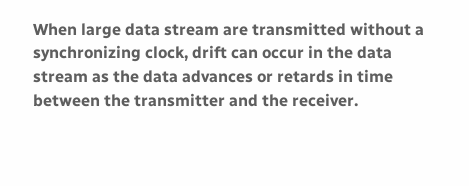When large data stream are transmitted without a synchronizing clock, drift can occur in the data stream as the data advances or retards in time between the transmitter and the receiver.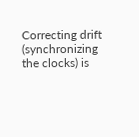Correcting drift (synchronizing the clocks) is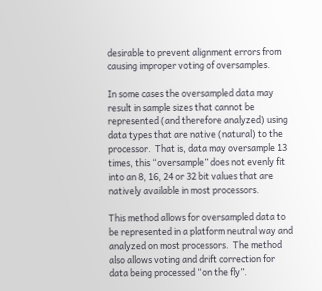desirable to prevent alignment errors from causing improper voting of oversamples.

In some cases the oversampled data may result in sample sizes that cannot be represented (and therefore analyzed) using data types that are native (natural) to the processor.  That is, data may oversample 13 times, this “oversample” does not evenly fit into an 8, 16, 24 or 32 bit values that are natively available in most processors.

This method allows for oversampled data to be represented in a platform neutral way and analyzed on most processors.  The method also allows voting and drift correction for data being processed “on the fly”.